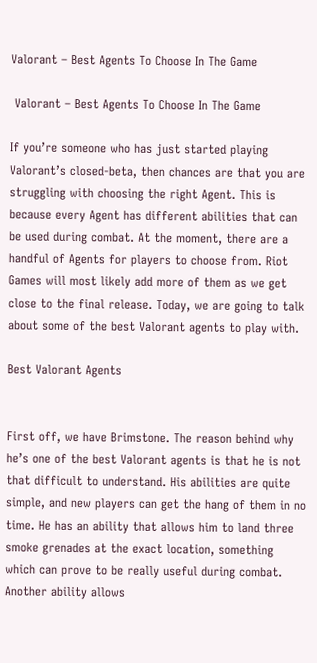Valorant – Best Agents To Choose In The Game

 Valorant – Best Agents To Choose In The Game

If you’re someone who has just started playing Valorant’s closed-beta, then chances are that you are struggling with choosing the right Agent. This is because every Agent has different abilities that can be used during combat. At the moment, there are a handful of Agents for players to choose from. Riot Games will most likely add more of them as we get close to the final release. Today, we are going to talk about some of the best Valorant agents to play with.

Best Valorant Agents


First off, we have Brimstone. The reason behind why he’s one of the best Valorant agents is that he is not that difficult to understand. His abilities are quite simple, and new players can get the hang of them in no time. He has an ability that allows him to land three smoke grenades at the exact location, something which can prove to be really useful during combat. Another ability allows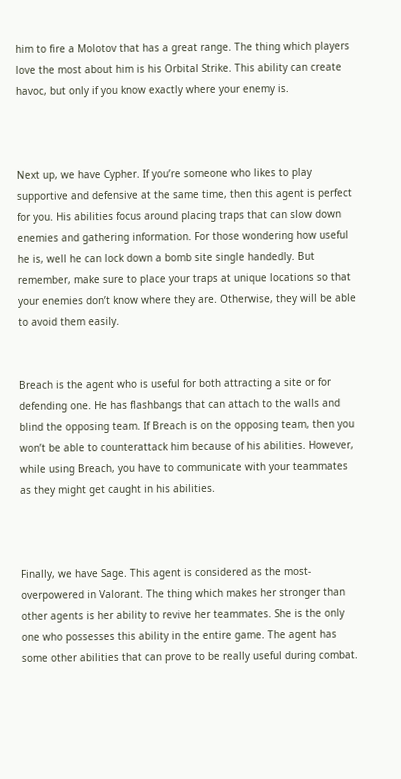him to fire a Molotov that has a great range. The thing which players love the most about him is his Orbital Strike. This ability can create havoc, but only if you know exactly where your enemy is.



Next up, we have Cypher. If you’re someone who likes to play supportive and defensive at the same time, then this agent is perfect for you. His abilities focus around placing traps that can slow down enemies and gathering information. For those wondering how useful he is, well he can lock down a bomb site single handedly. But remember, make sure to place your traps at unique locations so that your enemies don’t know where they are. Otherwise, they will be able to avoid them easily.


Breach is the agent who is useful for both attracting a site or for defending one. He has flashbangs that can attach to the walls and blind the opposing team. If Breach is on the opposing team, then you won’t be able to counterattack him because of his abilities. However, while using Breach, you have to communicate with your teammates as they might get caught in his abilities.



Finally, we have Sage. This agent is considered as the most-overpowered in Valorant. The thing which makes her stronger than other agents is her ability to revive her teammates. She is the only one who possesses this ability in the entire game. The agent has some other abilities that can prove to be really useful during combat.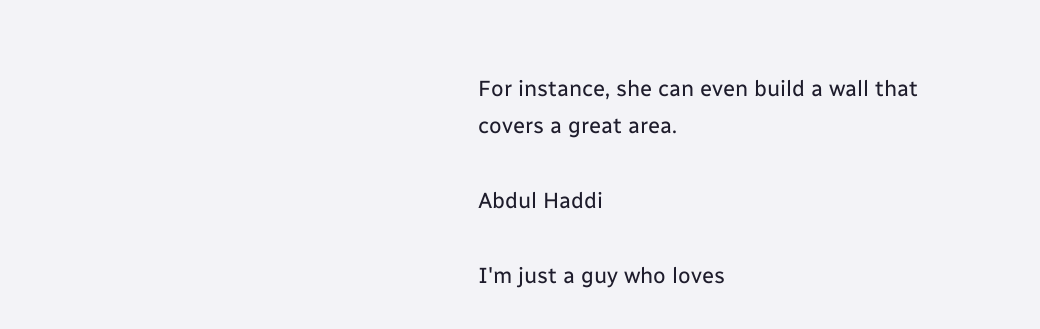For instance, she can even build a wall that covers a great area.

Abdul Haddi

I'm just a guy who loves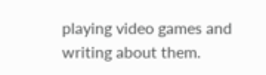playing video games and writing about them.